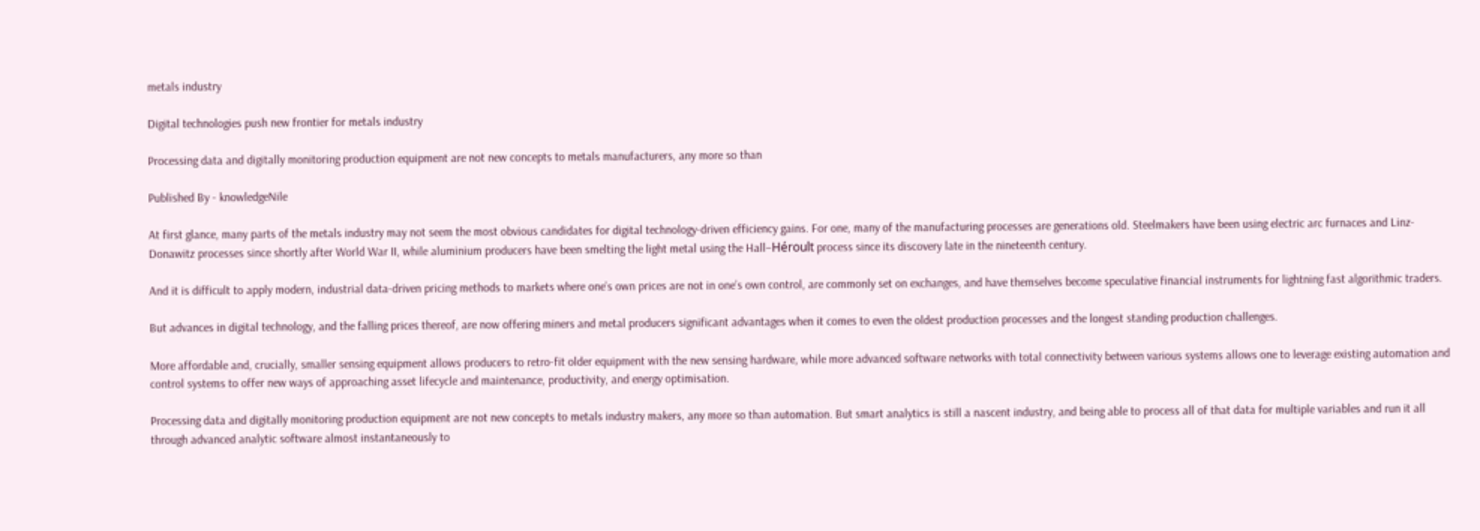metals industry

Digital technologies push new frontier for metals industry

Processing data and digitally monitoring production equipment are not new concepts to metals manufacturers, any more so than

Published By - knowledgeNile

At first glance, many parts of the metals industry may not seem the most obvious candidates for digital technology-driven efficiency gains. For one, many of the manufacturing processes are generations old. Steelmakers have been using electric arc furnaces and Linz-Donawitz processes since shortly after World War II, while aluminium producers have been smelting the light metal using the Hall–Héroult process since its discovery late in the nineteenth century.

And it is difficult to apply modern, industrial data-driven pricing methods to markets where one’s own prices are not in one’s own control, are commonly set on exchanges, and have themselves become speculative financial instruments for lightning fast algorithmic traders.

But advances in digital technology, and the falling prices thereof, are now offering miners and metal producers significant advantages when it comes to even the oldest production processes and the longest standing production challenges.

More affordable and, crucially, smaller sensing equipment allows producers to retro-fit older equipment with the new sensing hardware, while more advanced software networks with total connectivity between various systems allows one to leverage existing automation and control systems to offer new ways of approaching asset lifecycle and maintenance, productivity, and energy optimisation.

Processing data and digitally monitoring production equipment are not new concepts to metals industry makers, any more so than automation. But smart analytics is still a nascent industry, and being able to process all of that data for multiple variables and run it all through advanced analytic software almost instantaneously to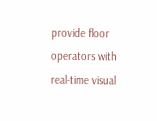provide floor operators with real-time visual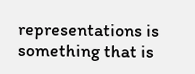representations is something that is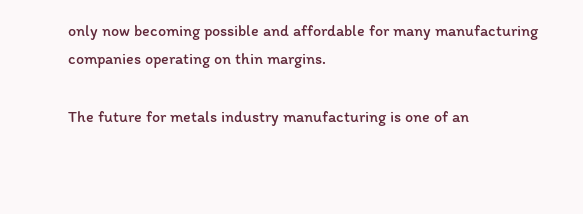only now becoming possible and affordable for many manufacturing companies operating on thin margins.

The future for metals industry manufacturing is one of an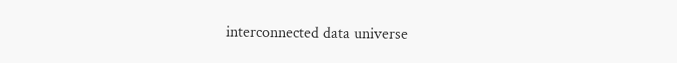interconnected data universe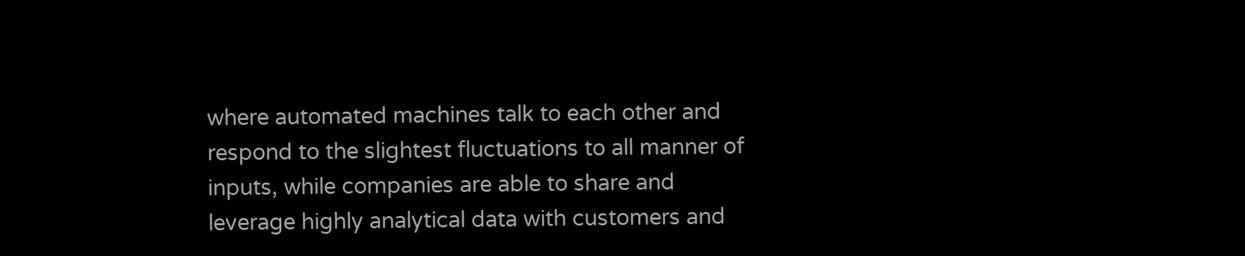where automated machines talk to each other and respond to the slightest fluctuations to all manner of inputs, while companies are able to share and leverage highly analytical data with customers and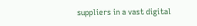suppliers in a vast digital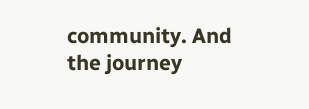community. And the journey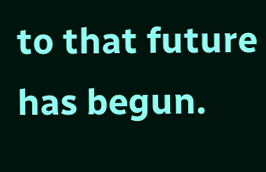to that future has begun.